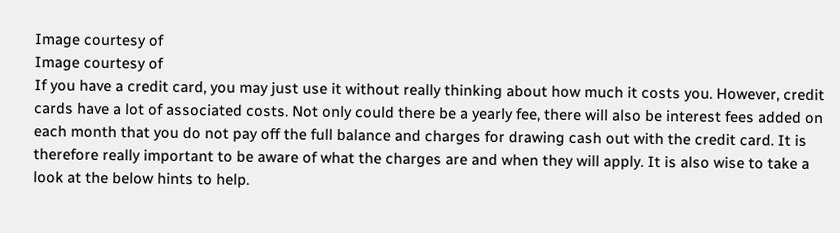Image courtesy of
Image courtesy of
If you have a credit card, you may just use it without really thinking about how much it costs you. However, credit cards have a lot of associated costs. Not only could there be a yearly fee, there will also be interest fees added on each month that you do not pay off the full balance and charges for drawing cash out with the credit card. It is therefore really important to be aware of what the charges are and when they will apply. It is also wise to take a look at the below hints to help.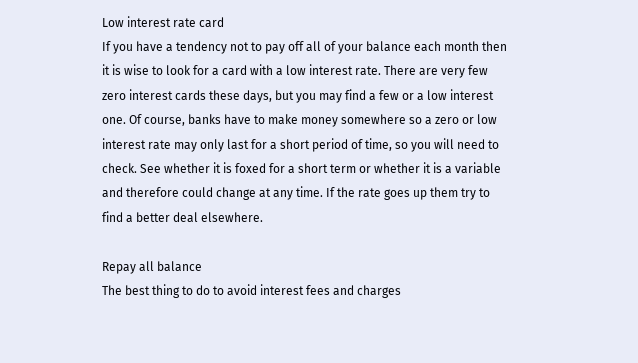Low interest rate card
If you have a tendency not to pay off all of your balance each month then it is wise to look for a card with a low interest rate. There are very few zero interest cards these days, but you may find a few or a low interest one. Of course, banks have to make money somewhere so a zero or low interest rate may only last for a short period of time, so you will need to check. See whether it is foxed for a short term or whether it is a variable and therefore could change at any time. If the rate goes up them try to find a better deal elsewhere.

Repay all balance
The best thing to do to avoid interest fees and charges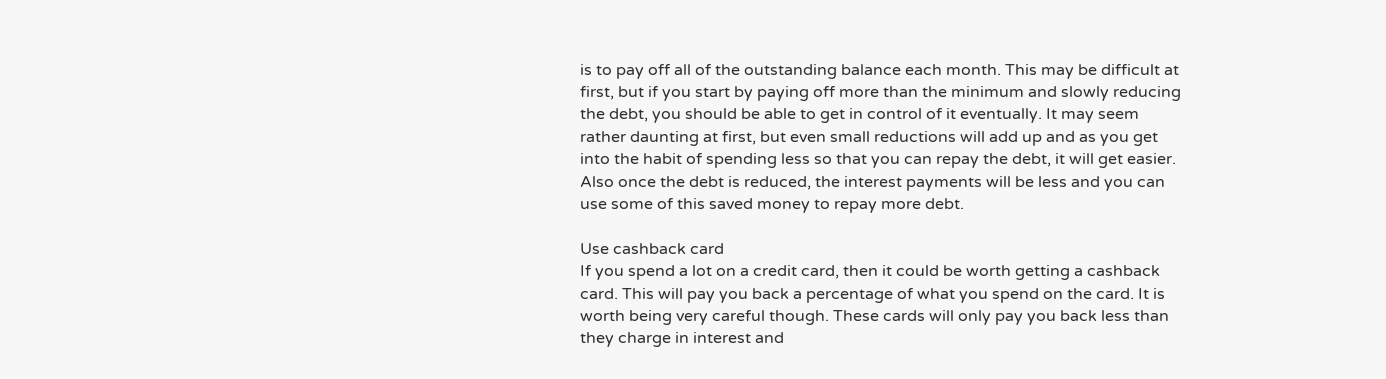is to pay off all of the outstanding balance each month. This may be difficult at first, but if you start by paying off more than the minimum and slowly reducing the debt, you should be able to get in control of it eventually. It may seem rather daunting at first, but even small reductions will add up and as you get into the habit of spending less so that you can repay the debt, it will get easier. Also once the debt is reduced, the interest payments will be less and you can use some of this saved money to repay more debt.

Use cashback card
If you spend a lot on a credit card, then it could be worth getting a cashback card. This will pay you back a percentage of what you spend on the card. It is worth being very careful though. These cards will only pay you back less than they charge in interest and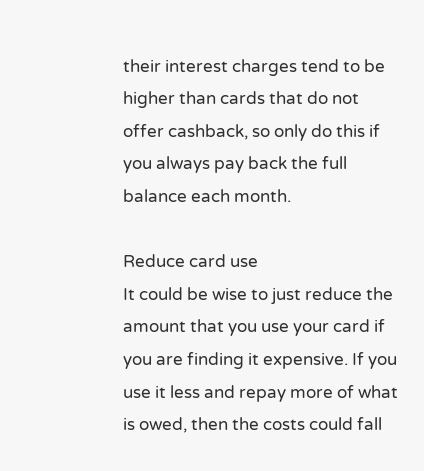their interest charges tend to be higher than cards that do not offer cashback, so only do this if you always pay back the full balance each month.

Reduce card use
It could be wise to just reduce the amount that you use your card if you are finding it expensive. If you use it less and repay more of what is owed, then the costs could fall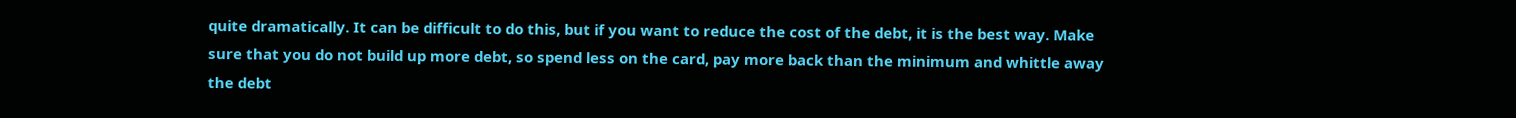quite dramatically. It can be difficult to do this, but if you want to reduce the cost of the debt, it is the best way. Make sure that you do not build up more debt, so spend less on the card, pay more back than the minimum and whittle away the debt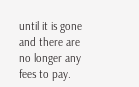until it is gone and there are no longer any fees to pay.